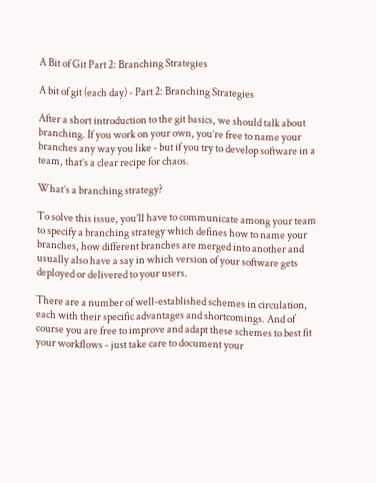A Bit of Git Part 2: Branching Strategies

A bit of git (each day) - Part 2: Branching Strategies

After a short introduction to the git basics, we should talk about branching. If you work on your own, you’re free to name your branches any way you like - but if you try to develop software in a team, that’s a clear recipe for chaos.

What’s a branching strategy?

To solve this issue, you’ll have to communicate among your team to specify a branching strategy which defines how to name your branches, how different branches are merged into another and usually also have a say in which version of your software gets deployed or delivered to your users.

There are a number of well-established schemes in circulation, each with their specific advantages and shortcomings. And of course you are free to improve and adapt these schemes to best fit your workflows - just take care to document your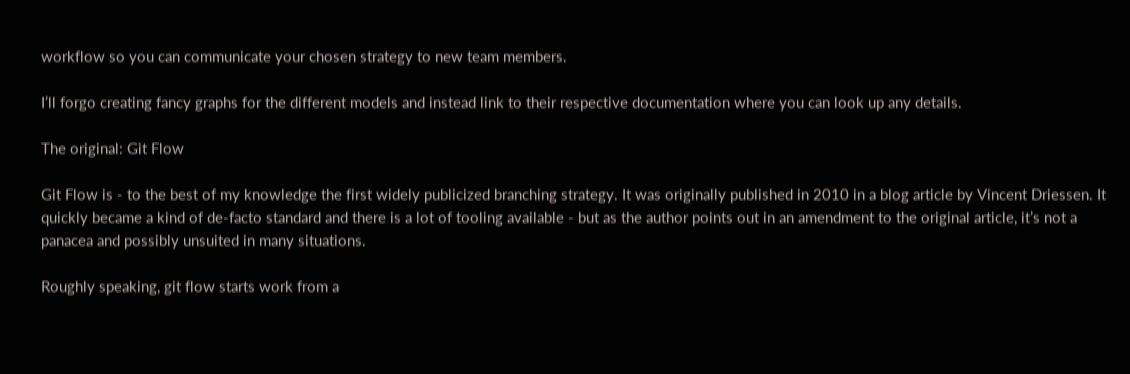workflow so you can communicate your chosen strategy to new team members.

I’ll forgo creating fancy graphs for the different models and instead link to their respective documentation where you can look up any details.

The original: Git Flow

Git Flow is - to the best of my knowledge the first widely publicized branching strategy. It was originally published in 2010 in a blog article by Vincent Driessen. It quickly became a kind of de-facto standard and there is a lot of tooling available - but as the author points out in an amendment to the original article, it’s not a panacea and possibly unsuited in many situations.

Roughly speaking, git flow starts work from a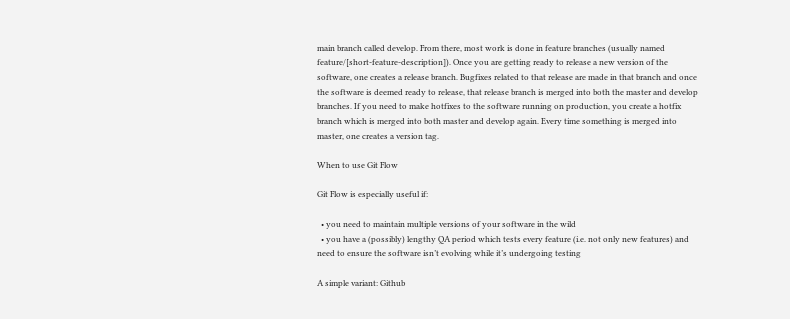main branch called develop. From there, most work is done in feature branches (usually named feature/[short-feature-description]). Once you are getting ready to release a new version of the software, one creates a release branch. Bugfixes related to that release are made in that branch and once the software is deemed ready to release, that release branch is merged into both the master and develop branches. If you need to make hotfixes to the software running on production, you create a hotfix branch which is merged into both master and develop again. Every time something is merged into master, one creates a version tag.

When to use Git Flow

Git Flow is especially useful if:

  • you need to maintain multiple versions of your software in the wild
  • you have a (possibly) lengthy QA period which tests every feature (i.e. not only new features) and need to ensure the software isn’t evolving while it’s undergoing testing

A simple variant: Github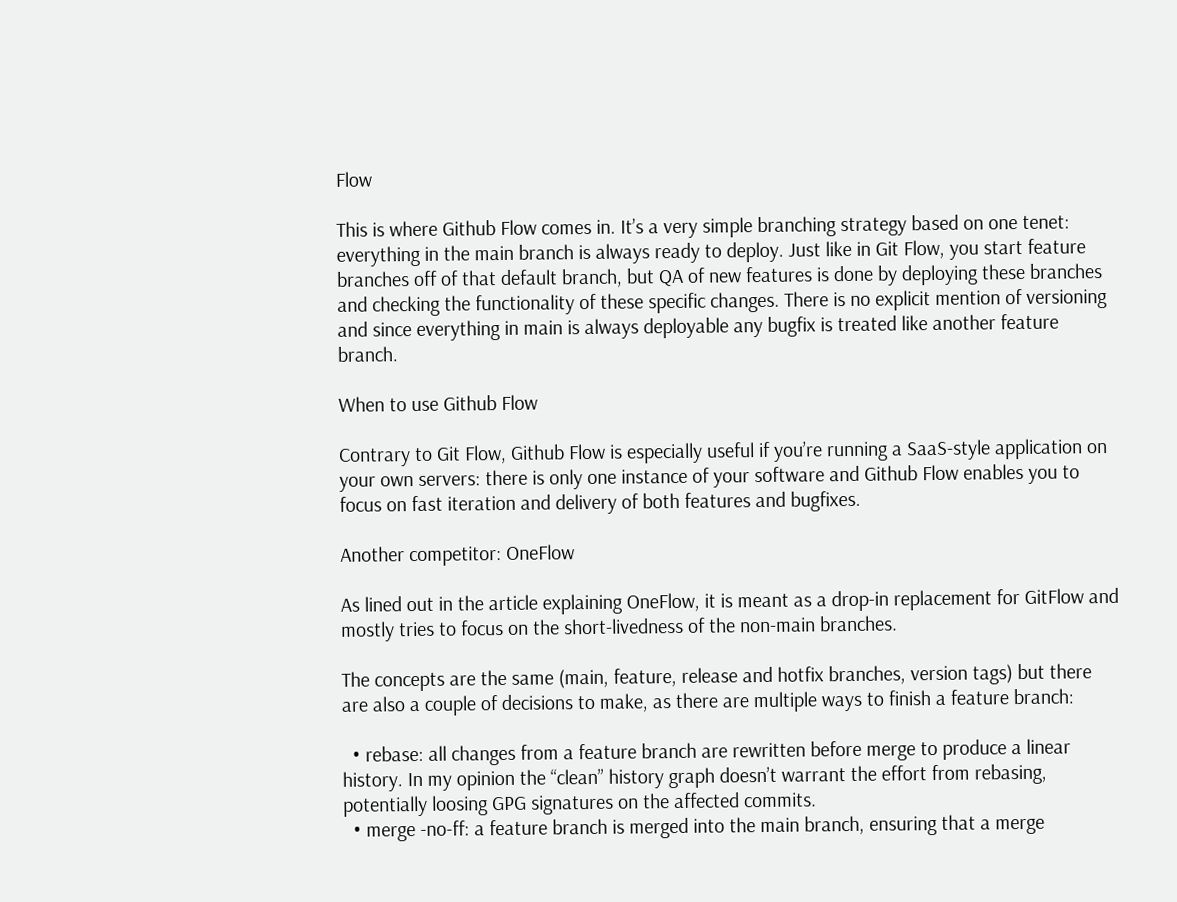Flow

This is where Github Flow comes in. It’s a very simple branching strategy based on one tenet: everything in the main branch is always ready to deploy. Just like in Git Flow, you start feature branches off of that default branch, but QA of new features is done by deploying these branches and checking the functionality of these specific changes. There is no explicit mention of versioning and since everything in main is always deployable any bugfix is treated like another feature branch.

When to use Github Flow

Contrary to Git Flow, Github Flow is especially useful if you’re running a SaaS-style application on your own servers: there is only one instance of your software and Github Flow enables you to focus on fast iteration and delivery of both features and bugfixes.

Another competitor: OneFlow

As lined out in the article explaining OneFlow, it is meant as a drop-in replacement for GitFlow and mostly tries to focus on the short-livedness of the non-main branches.

The concepts are the same (main, feature, release and hotfix branches, version tags) but there are also a couple of decisions to make, as there are multiple ways to finish a feature branch:

  • rebase: all changes from a feature branch are rewritten before merge to produce a linear history. In my opinion the “clean” history graph doesn’t warrant the effort from rebasing, potentially loosing GPG signatures on the affected commits.
  • merge -no-ff: a feature branch is merged into the main branch, ensuring that a merge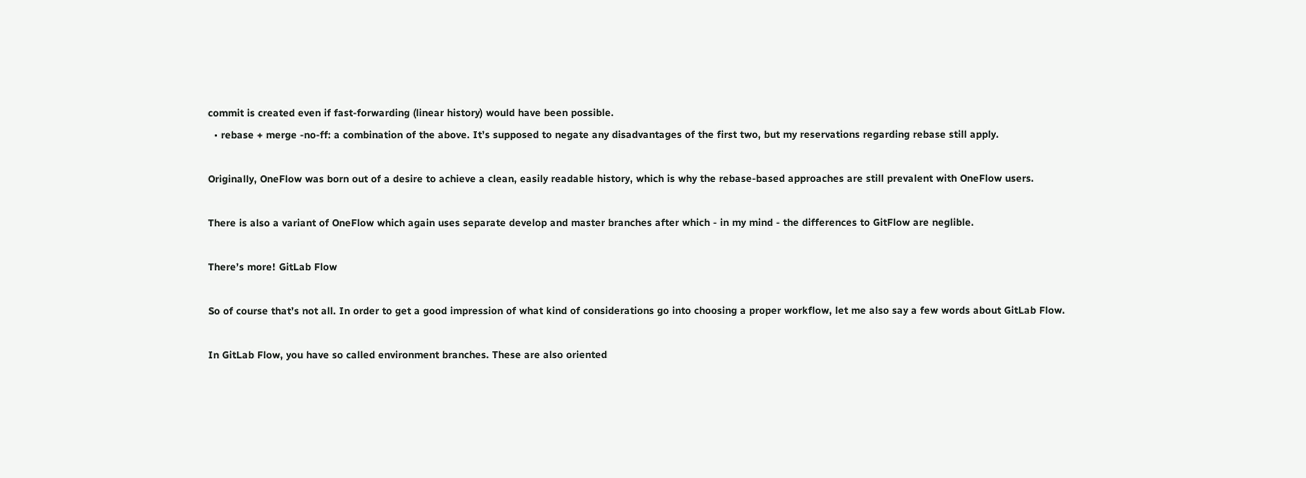commit is created even if fast-forwarding (linear history) would have been possible.
  • rebase + merge -no-ff: a combination of the above. It’s supposed to negate any disadvantages of the first two, but my reservations regarding rebase still apply.

Originally, OneFlow was born out of a desire to achieve a clean, easily readable history, which is why the rebase-based approaches are still prevalent with OneFlow users.

There is also a variant of OneFlow which again uses separate develop and master branches after which - in my mind - the differences to GitFlow are neglible.

There’s more! GitLab Flow

So of course that’s not all. In order to get a good impression of what kind of considerations go into choosing a proper workflow, let me also say a few words about GitLab Flow.

In GitLab Flow, you have so called environment branches. These are also oriented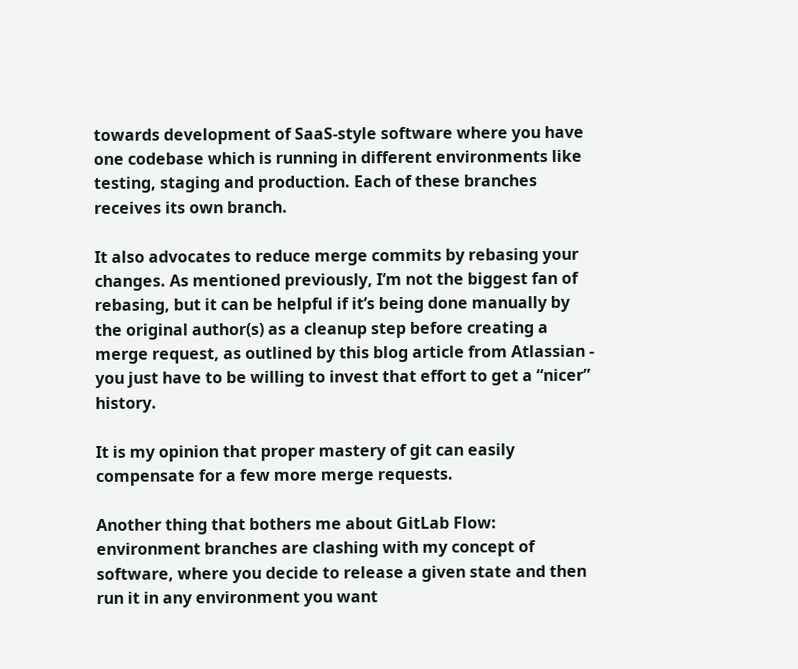towards development of SaaS-style software where you have one codebase which is running in different environments like testing, staging and production. Each of these branches receives its own branch.

It also advocates to reduce merge commits by rebasing your changes. As mentioned previously, I’m not the biggest fan of rebasing, but it can be helpful if it’s being done manually by the original author(s) as a cleanup step before creating a merge request, as outlined by this blog article from Atlassian - you just have to be willing to invest that effort to get a “nicer” history.

It is my opinion that proper mastery of git can easily compensate for a few more merge requests.

Another thing that bothers me about GitLab Flow: environment branches are clashing with my concept of software, where you decide to release a given state and then run it in any environment you want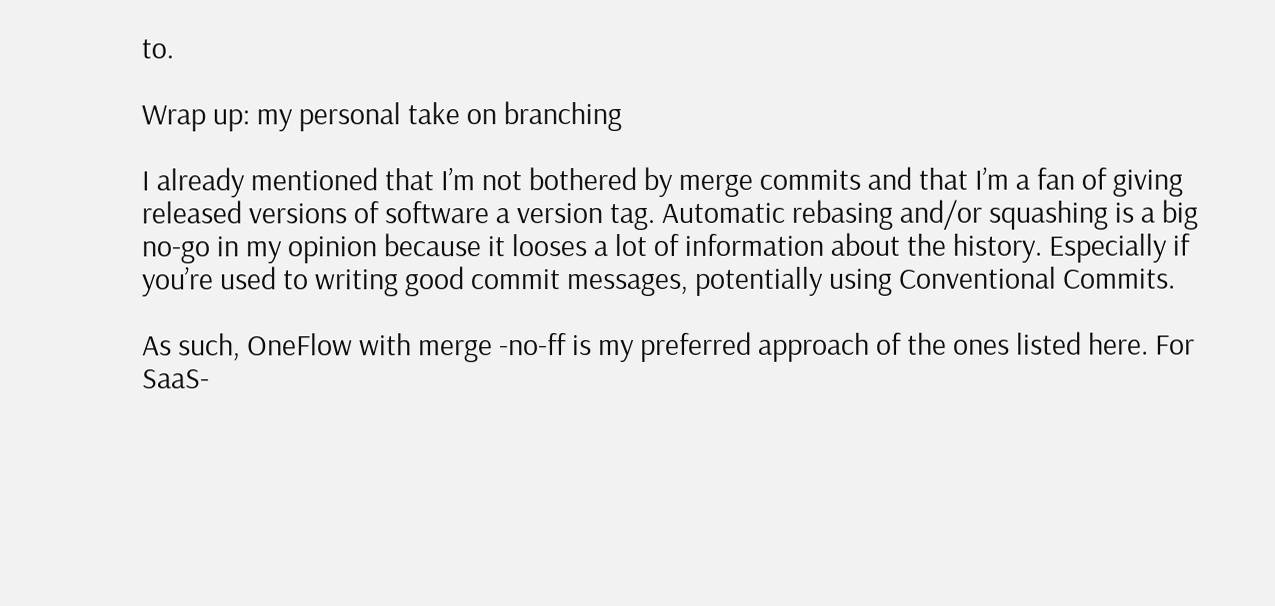to.

Wrap up: my personal take on branching

I already mentioned that I’m not bothered by merge commits and that I’m a fan of giving released versions of software a version tag. Automatic rebasing and/or squashing is a big no-go in my opinion because it looses a lot of information about the history. Especially if you’re used to writing good commit messages, potentially using Conventional Commits.

As such, OneFlow with merge -no-ff is my preferred approach of the ones listed here. For SaaS-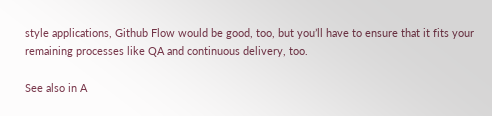style applications, Github Flow would be good, too, but you’ll have to ensure that it fits your remaining processes like QA and continuous delivery, too.

See also in A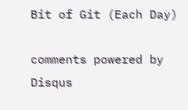Bit of Git (Each Day)

comments powered by Disqus